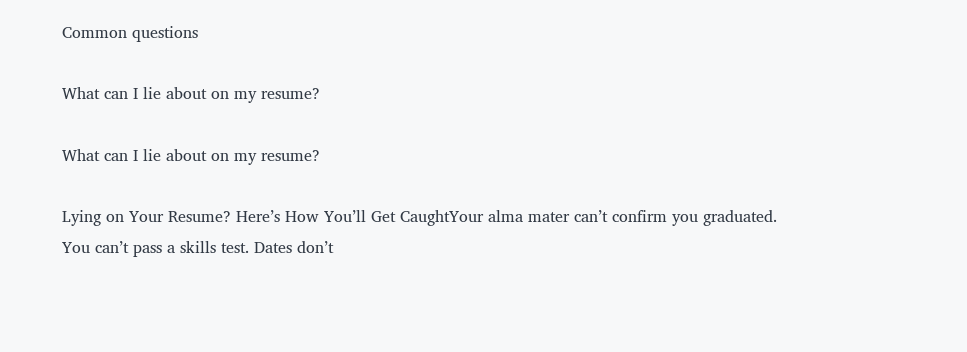Common questions

What can I lie about on my resume?

What can I lie about on my resume?

Lying on Your Resume? Here’s How You’ll Get CaughtYour alma mater can’t confirm you graduated. You can’t pass a skills test. Dates don’t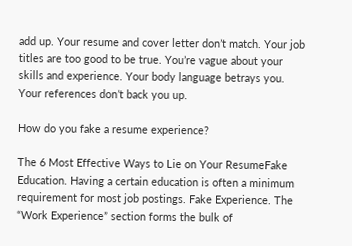add up. Your resume and cover letter don’t match. Your job titles are too good to be true. You’re vague about your skills and experience. Your body language betrays you. Your references don’t back you up.

How do you fake a resume experience?

The 6 Most Effective Ways to Lie on Your ResumeFake Education. Having a certain education is often a minimum requirement for most job postings. Fake Experience. The “Work Experience” section forms the bulk of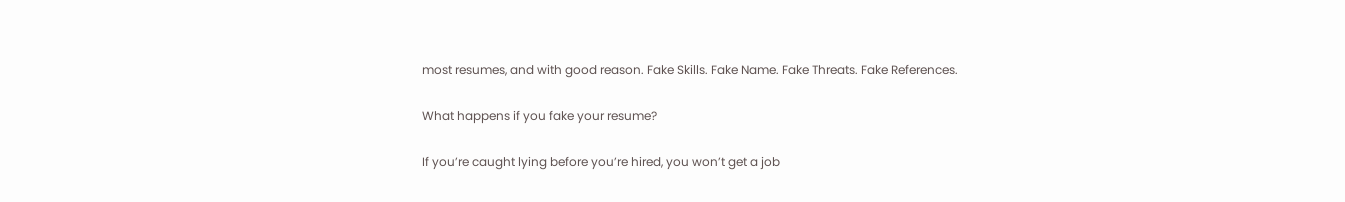most resumes, and with good reason. Fake Skills. Fake Name. Fake Threats. Fake References.

What happens if you fake your resume?

If you’re caught lying before you’re hired, you won’t get a job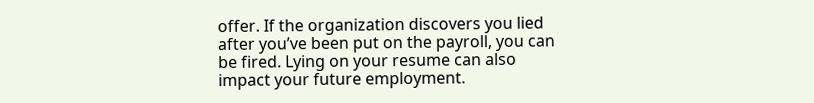offer. If the organization discovers you lied after you’ve been put on the payroll, you can be fired. Lying on your resume can also impact your future employment.